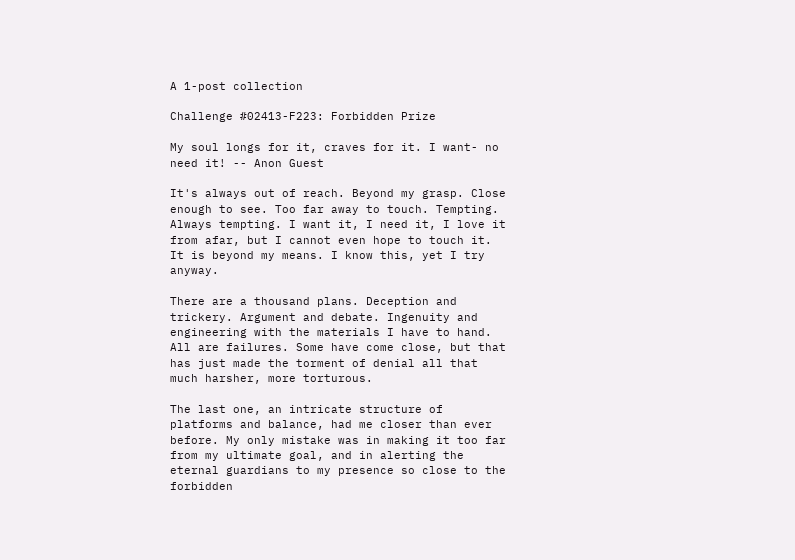A 1-post collection

Challenge #02413-F223: Forbidden Prize

My soul longs for it, craves for it. I want- no need it! -- Anon Guest

It's always out of reach. Beyond my grasp. Close enough to see. Too far away to touch. Tempting. Always tempting. I want it, I need it, I love it from afar, but I cannot even hope to touch it. It is beyond my means. I know this, yet I try anyway.

There are a thousand plans. Deception and trickery. Argument and debate. Ingenuity and engineering with the materials I have to hand. All are failures. Some have come close, but that has just made the torment of denial all that much harsher, more torturous.

The last one, an intricate structure of platforms and balance, had me closer than ever before. My only mistake was in making it too far from my ultimate goal, and in alerting the eternal guardians to my presence so close to the forbidden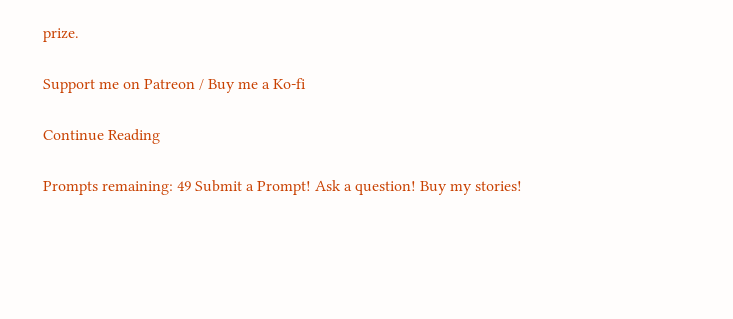prize.

Support me on Patreon / Buy me a Ko-fi

Continue Reading

Prompts remaining: 49 Submit a Prompt! Ask a question! Buy my stories!